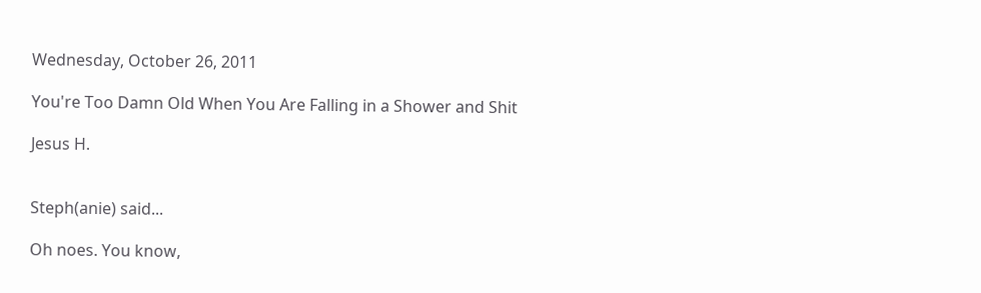Wednesday, October 26, 2011

You're Too Damn Old When You Are Falling in a Shower and Shit

Jesus H.


Steph(anie) said...

Oh noes. You know,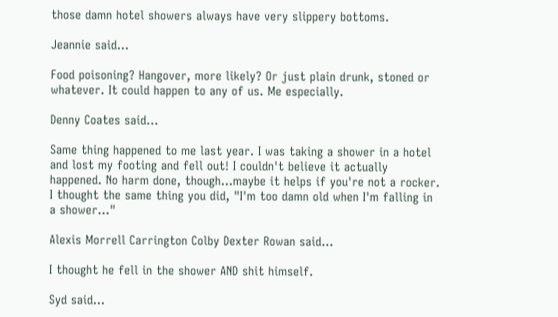those damn hotel showers always have very slippery bottoms.

Jeannie said...

Food poisoning? Hangover, more likely? Or just plain drunk, stoned or whatever. It could happen to any of us. Me especially.

Denny Coates said...

Same thing happened to me last year. I was taking a shower in a hotel and lost my footing and fell out! I couldn't believe it actually happened. No harm done, though...maybe it helps if you're not a rocker. I thought the same thing you did, "I'm too damn old when I'm falling in a shower..."

Alexis Morrell Carrington Colby Dexter Rowan said...

I thought he fell in the shower AND shit himself.

Syd said...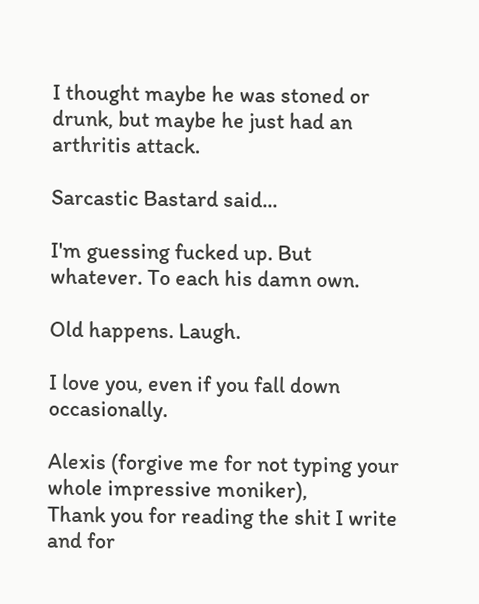I thought maybe he was stoned or drunk, but maybe he just had an arthritis attack.

Sarcastic Bastard said...

I'm guessing fucked up. But whatever. To each his damn own.

Old happens. Laugh.

I love you, even if you fall down occasionally.

Alexis (forgive me for not typing your whole impressive moniker),
Thank you for reading the shit I write and for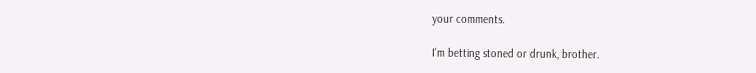your comments.

I'm betting stoned or drunk, brother.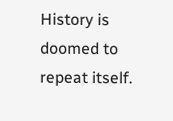History is doomed to repeat itself.